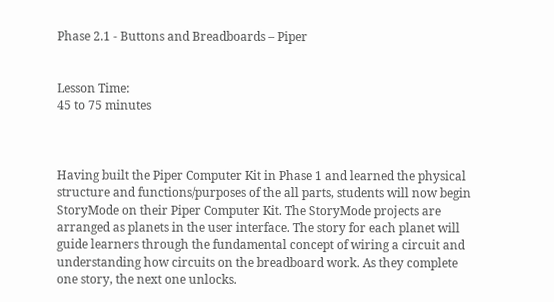Phase 2.1 - Buttons and Breadboards – Piper


Lesson Time:
45 to 75 minutes



Having built the Piper Computer Kit in Phase 1 and learned the physical structure and functions/purposes of the all parts, students will now begin StoryMode on their Piper Computer Kit. The StoryMode projects are arranged as planets in the user interface. The story for each planet will guide learners through the fundamental concept of wiring a circuit and understanding how circuits on the breadboard work. As they complete one story, the next one unlocks.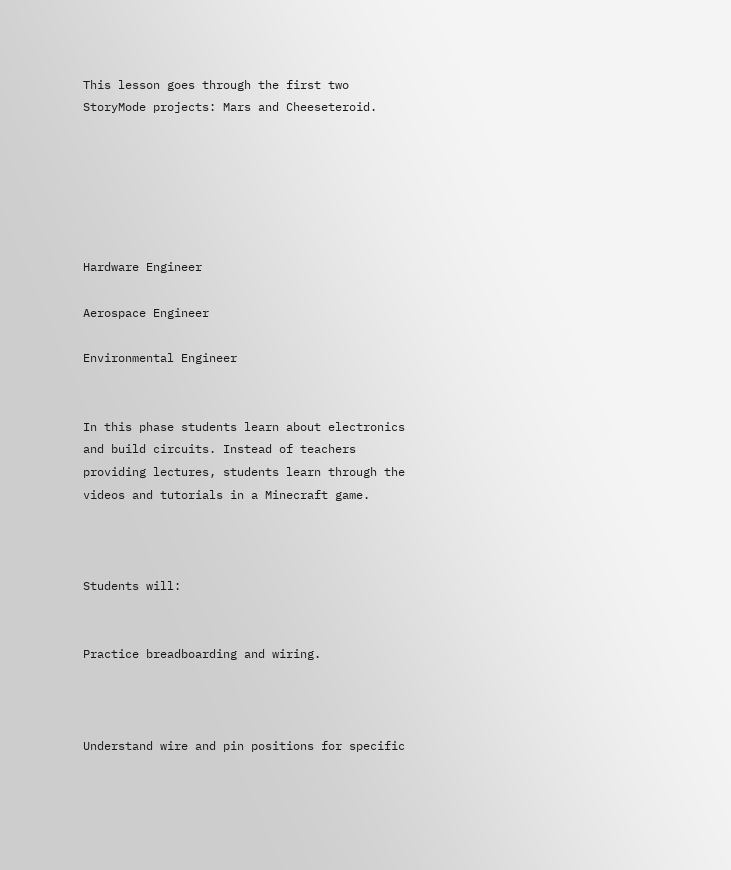This lesson goes through the first two StoryMode projects: Mars and Cheeseteroid.






Hardware Engineer

Aerospace Engineer

Environmental Engineer


In this phase students learn about electronics and build circuits. Instead of teachers providing lectures, students learn through the videos and tutorials in a Minecraft game.



Students will:


Practice breadboarding and wiring.



Understand wire and pin positions for specific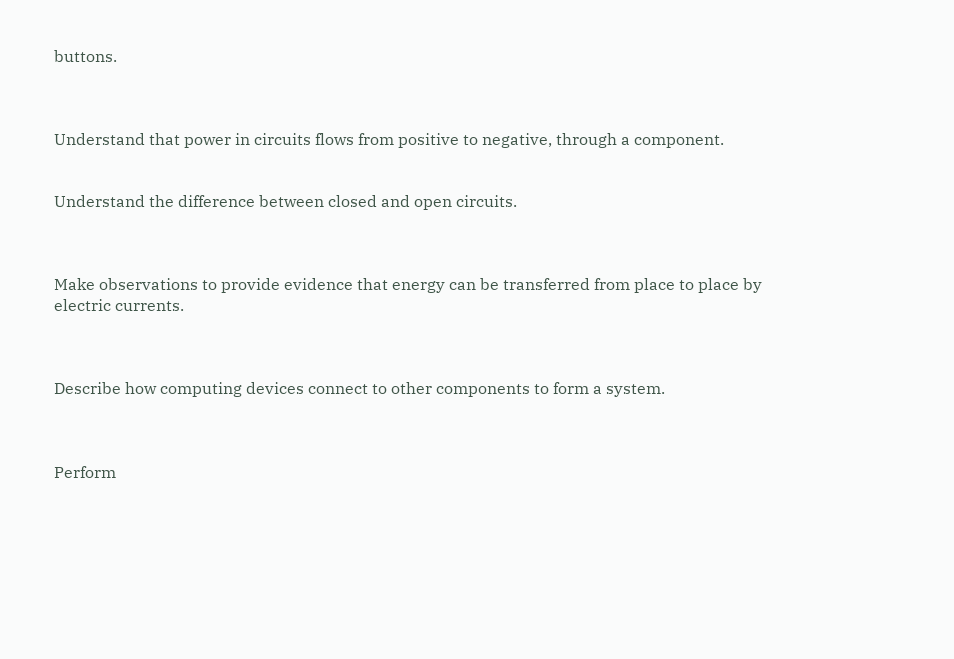buttons.



Understand that power in circuits flows from positive to negative, through a component.


Understand the difference between closed and open circuits.



Make observations to provide evidence that energy can be transferred from place to place by electric currents.



Describe how computing devices connect to other components to form a system.



Perform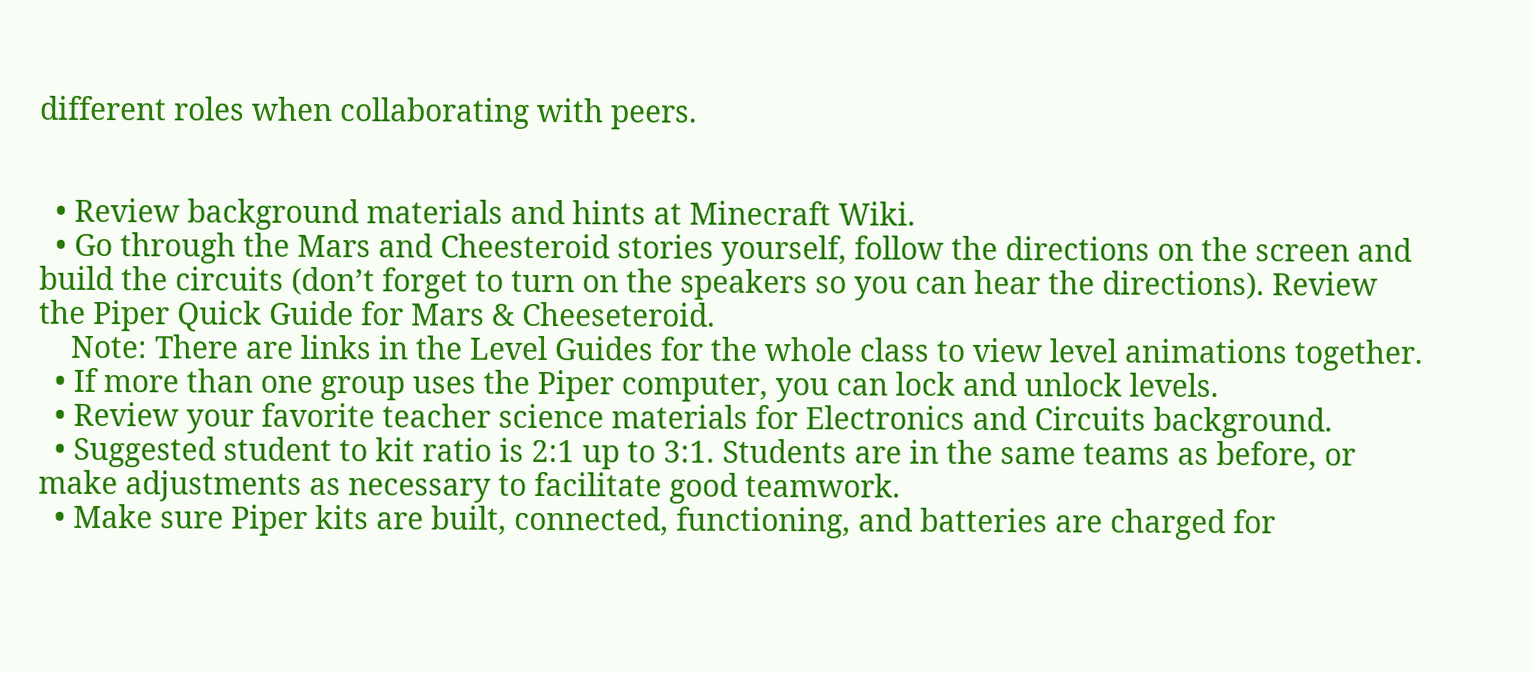different roles when collaborating with peers.


  • Review background materials and hints at Minecraft Wiki.
  • Go through the Mars and Cheesteroid stories yourself, follow the directions on the screen and build the circuits (don’t forget to turn on the speakers so you can hear the directions). Review the Piper Quick Guide for Mars & Cheeseteroid.
    Note: There are links in the Level Guides for the whole class to view level animations together.
  • If more than one group uses the Piper computer, you can lock and unlock levels.
  • Review your favorite teacher science materials for Electronics and Circuits background.
  • Suggested student to kit ratio is 2:1 up to 3:1. Students are in the same teams as before, or make adjustments as necessary to facilitate good teamwork.
  • Make sure Piper kits are built, connected, functioning, and batteries are charged for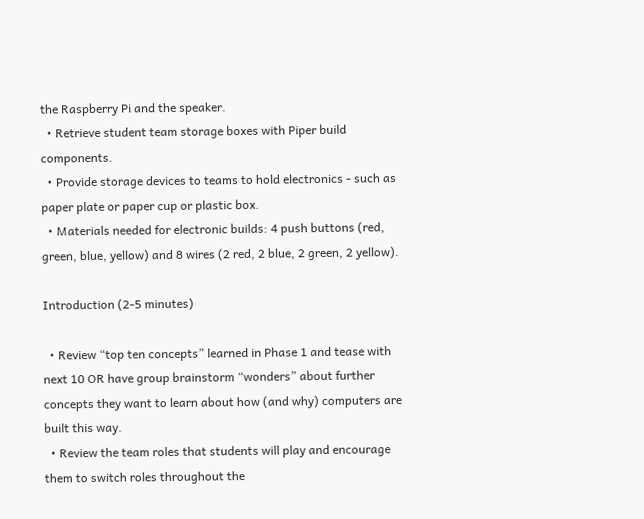the Raspberry Pi and the speaker.
  • Retrieve student team storage boxes with Piper build components.
  • Provide storage devices to teams to hold electronics - such as paper plate or paper cup or plastic box.
  • Materials needed for electronic builds: 4 push buttons (red, green, blue, yellow) and 8 wires (2 red, 2 blue, 2 green, 2 yellow).

Introduction (2-5 minutes)

  • Review “top ten concepts” learned in Phase 1 and tease with next 10 OR have group brainstorm “wonders” about further concepts they want to learn about how (and why) computers are built this way.
  • Review the team roles that students will play and encourage them to switch roles throughout the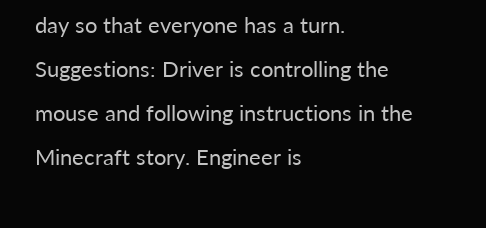day so that everyone has a turn. Suggestions: Driver is controlling the mouse and following instructions in the Minecraft story. Engineer is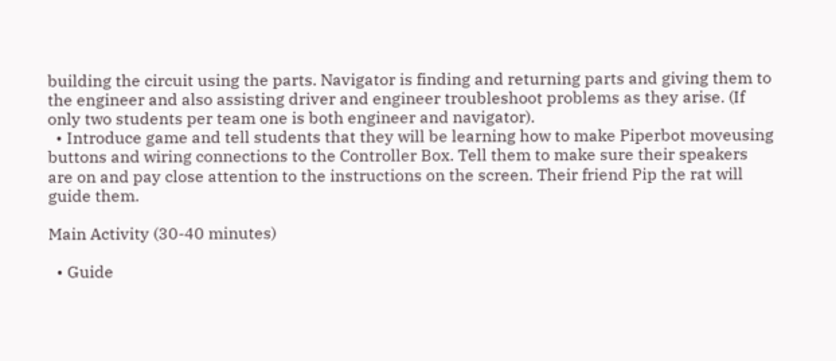building the circuit using the parts. Navigator is finding and returning parts and giving them to the engineer and also assisting driver and engineer troubleshoot problems as they arise. (If only two students per team one is both engineer and navigator).
  • Introduce game and tell students that they will be learning how to make Piperbot moveusing buttons and wiring connections to the Controller Box. Tell them to make sure their speakers are on and pay close attention to the instructions on the screen. Their friend Pip the rat will guide them.

Main Activity (30-40 minutes)

  • Guide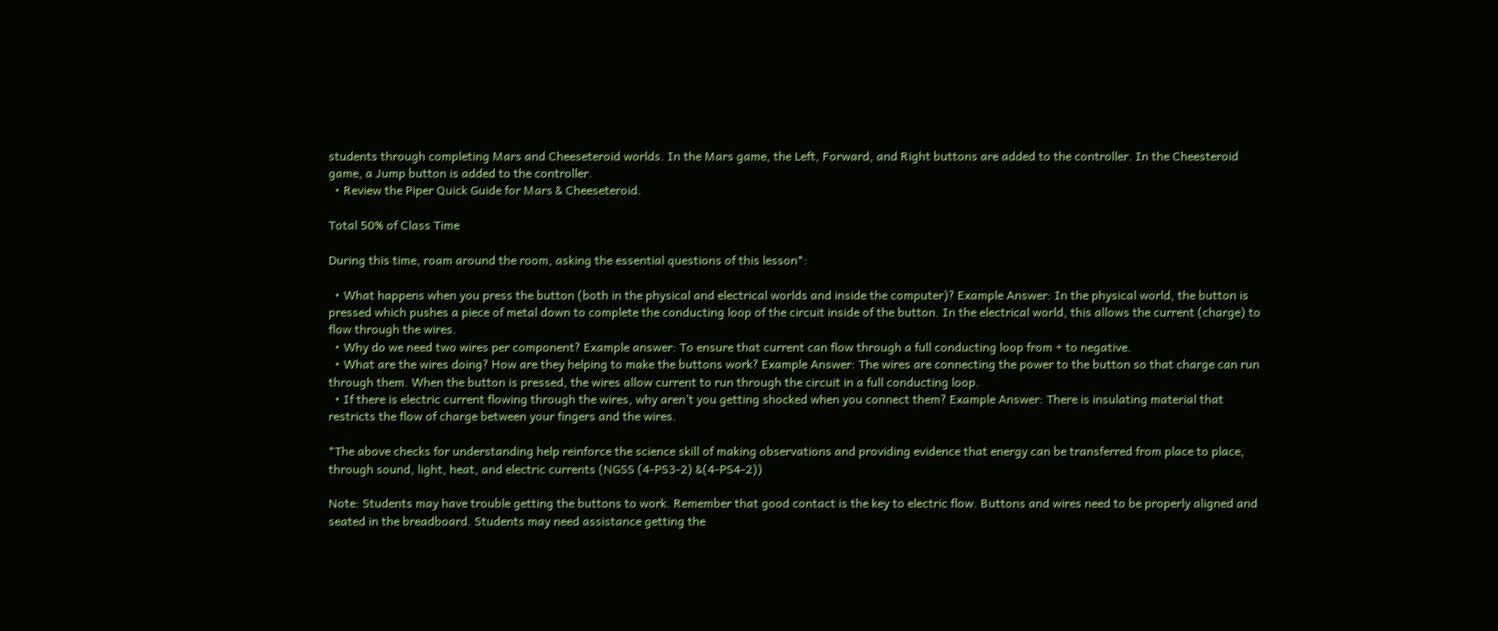students through completing Mars and Cheeseteroid worlds. In the Mars game, the Left, Forward, and Right buttons are added to the controller. In the Cheesteroid game, a Jump button is added to the controller.
  • Review the Piper Quick Guide for Mars & Cheeseteroid.

Total 50% of Class Time

During this time, roam around the room, asking the essential questions of this lesson*:

  • What happens when you press the button (both in the physical and electrical worlds and inside the computer)? Example Answer: In the physical world, the button is pressed which pushes a piece of metal down to complete the conducting loop of the circuit inside of the button. In the electrical world, this allows the current (charge) to flow through the wires.
  • Why do we need two wires per component? Example answer: To ensure that current can flow through a full conducting loop from + to negative.
  • What are the wires doing? How are they helping to make the buttons work? Example Answer: The wires are connecting the power to the button so that charge can run through them. When the button is pressed, the wires allow current to run through the circuit in a full conducting loop.
  • If there is electric current flowing through the wires, why aren’t you getting shocked when you connect them? Example Answer: There is insulating material that restricts the flow of charge between your fingers and the wires.

*The above checks for understanding help reinforce the science skill of making observations and providing evidence that energy can be transferred from place to place, through sound, light, heat, and electric currents (NGSS (4-PS3-2) &(4-PS4-2))

Note: Students may have trouble getting the buttons to work. Remember that good contact is the key to electric flow. Buttons and wires need to be properly aligned and seated in the breadboard. Students may need assistance getting the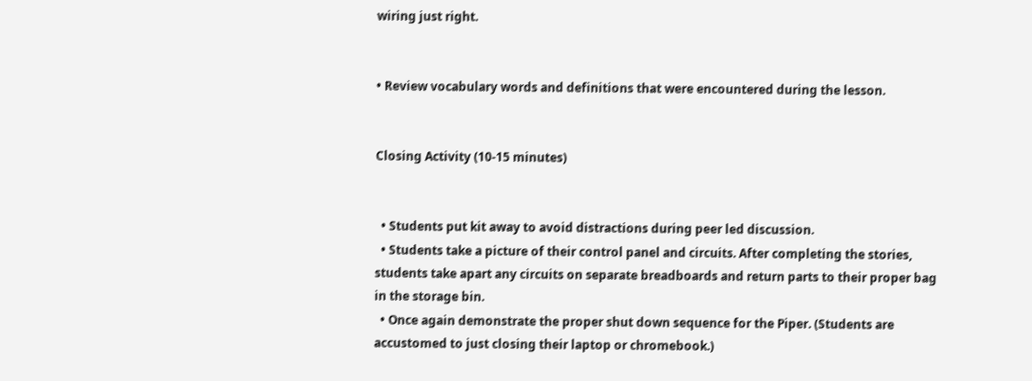wiring just right.


• Review vocabulary words and definitions that were encountered during the lesson.


Closing Activity (10-15 minutes)


  • Students put kit away to avoid distractions during peer led discussion.
  • Students take a picture of their control panel and circuits. After completing the stories, students take apart any circuits on separate breadboards and return parts to their proper bag in the storage bin.
  • Once again demonstrate the proper shut down sequence for the Piper. (Students are accustomed to just closing their laptop or chromebook.)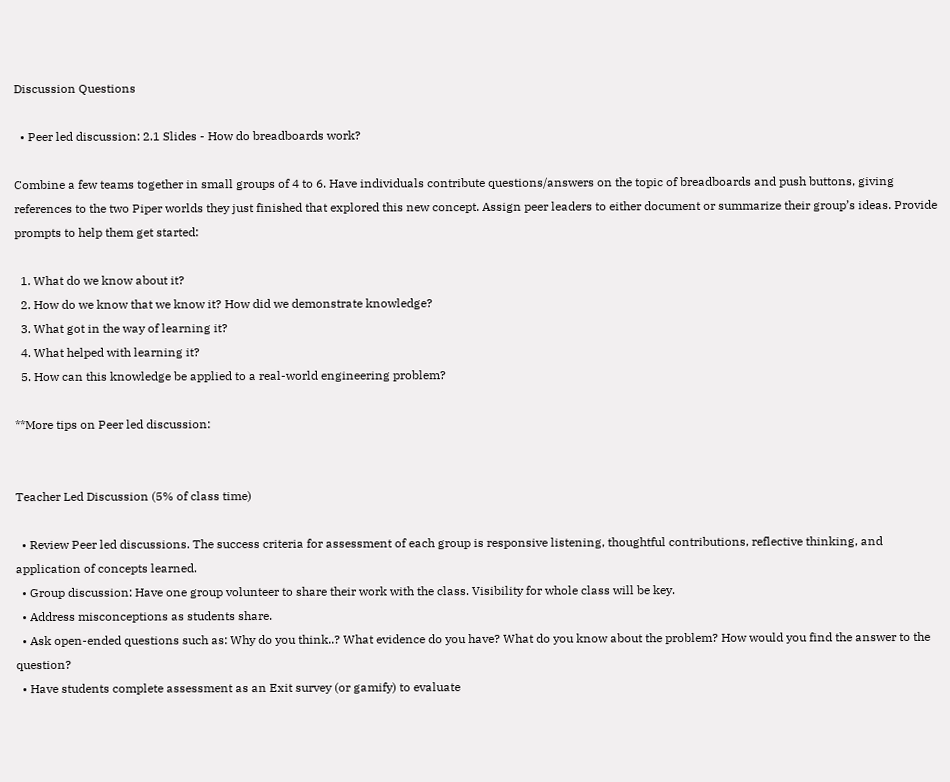Discussion Questions

  • Peer led discussion: 2.1 Slides - How do breadboards work?

Combine a few teams together in small groups of 4 to 6. Have individuals contribute questions/answers on the topic of breadboards and push buttons, giving references to the two Piper worlds they just finished that explored this new concept. Assign peer leaders to either document or summarize their group’s ideas. Provide prompts to help them get started:

  1. What do we know about it?
  2. How do we know that we know it? How did we demonstrate knowledge?
  3. What got in the way of learning it?
  4. What helped with learning it?
  5. How can this knowledge be applied to a real-world engineering problem?

**More tips on Peer led discussion:


Teacher Led Discussion (5% of class time)

  • Review Peer led discussions. The success criteria for assessment of each group is responsive listening, thoughtful contributions, reflective thinking, and application of concepts learned.
  • Group discussion: Have one group volunteer to share their work with the class. Visibility for whole class will be key.
  • Address misconceptions as students share.
  • Ask open-ended questions such as: Why do you think..? What evidence do you have? What do you know about the problem? How would you find the answer to the question?
  • Have students complete assessment as an Exit survey (or gamify) to evaluate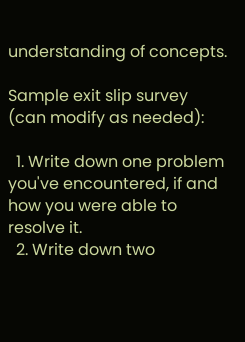understanding of concepts.

Sample exit slip survey (can modify as needed):

  1. Write down one problem you've encountered, if and how you were able to resolve it.
  2. Write down two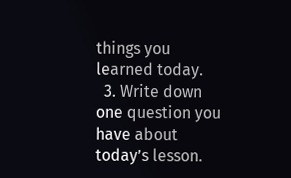things you learned today.
  3. Write down one question you have about today’s lesson.